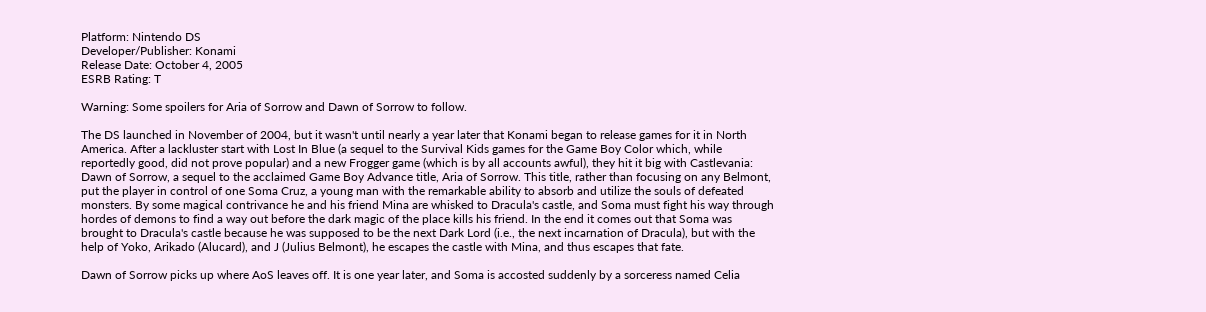Platform: Nintendo DS
Developer/Publisher: Konami
Release Date: October 4, 2005
ESRB Rating: T

Warning: Some spoilers for Aria of Sorrow and Dawn of Sorrow to follow.

The DS launched in November of 2004, but it wasn't until nearly a year later that Konami began to release games for it in North America. After a lackluster start with Lost In Blue (a sequel to the Survival Kids games for the Game Boy Color which, while reportedly good, did not prove popular) and a new Frogger game (which is by all accounts awful), they hit it big with Castlevania: Dawn of Sorrow, a sequel to the acclaimed Game Boy Advance title, Aria of Sorrow. This title, rather than focusing on any Belmont, put the player in control of one Soma Cruz, a young man with the remarkable ability to absorb and utilize the souls of defeated monsters. By some magical contrivance he and his friend Mina are whisked to Dracula's castle, and Soma must fight his way through hordes of demons to find a way out before the dark magic of the place kills his friend. In the end it comes out that Soma was brought to Dracula's castle because he was supposed to be the next Dark Lord (i.e., the next incarnation of Dracula), but with the help of Yoko, Arikado (Alucard), and J (Julius Belmont), he escapes the castle with Mina, and thus escapes that fate.

Dawn of Sorrow picks up where AoS leaves off. It is one year later, and Soma is accosted suddenly by a sorceress named Celia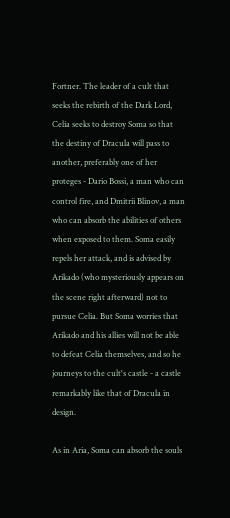Fortner. The leader of a cult that seeks the rebirth of the Dark Lord, Celia seeks to destroy Soma so that the destiny of Dracula will pass to another, preferably one of her proteges - Dario Bossi, a man who can control fire, and Dmitrii Blinov, a man who can absorb the abilities of others when exposed to them. Soma easily repels her attack, and is advised by Arikado (who mysteriously appears on the scene right afterward) not to pursue Celia. But Soma worries that Arikado and his allies will not be able to defeat Celia themselves, and so he journeys to the cult's castle - a castle remarkably like that of Dracula in design.

As in Aria, Soma can absorb the souls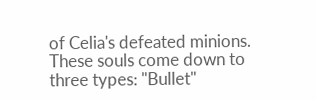of Celia's defeated minions. These souls come down to three types: "Bullet"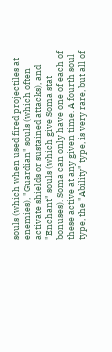souls (which when used fired projectiles at enemies), "Guardian" souls (which often activate shields or sustained attacks), and "Enchant" souls (which give Soma stat bonuses). Soma can only have one of each of these active at any given time. A fourth soul type, the "Ability" type, is very rare, but all of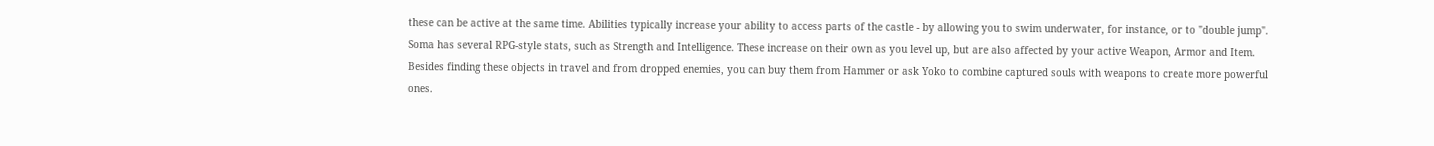these can be active at the same time. Abilities typically increase your ability to access parts of the castle - by allowing you to swim underwater, for instance, or to "double jump". Soma has several RPG-style stats, such as Strength and Intelligence. These increase on their own as you level up, but are also affected by your active Weapon, Armor and Item. Besides finding these objects in travel and from dropped enemies, you can buy them from Hammer or ask Yoko to combine captured souls with weapons to create more powerful ones.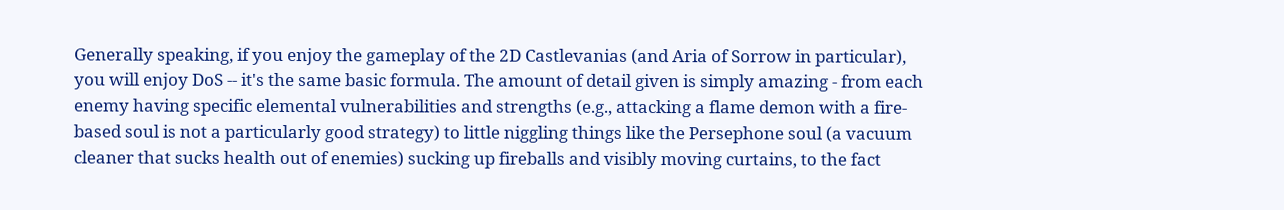Generally speaking, if you enjoy the gameplay of the 2D Castlevanias (and Aria of Sorrow in particular), you will enjoy DoS -- it's the same basic formula. The amount of detail given is simply amazing - from each enemy having specific elemental vulnerabilities and strengths (e.g., attacking a flame demon with a fire-based soul is not a particularly good strategy) to little niggling things like the Persephone soul (a vacuum cleaner that sucks health out of enemies) sucking up fireballs and visibly moving curtains, to the fact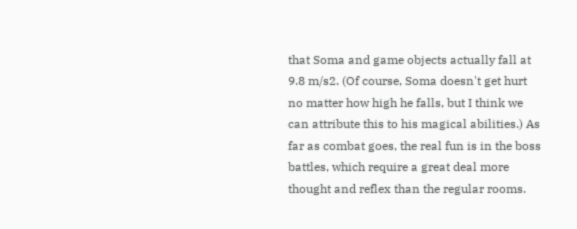that Soma and game objects actually fall at 9.8 m/s2. (Of course, Soma doesn't get hurt no matter how high he falls, but I think we can attribute this to his magical abilities.) As far as combat goes, the real fun is in the boss battles, which require a great deal more thought and reflex than the regular rooms.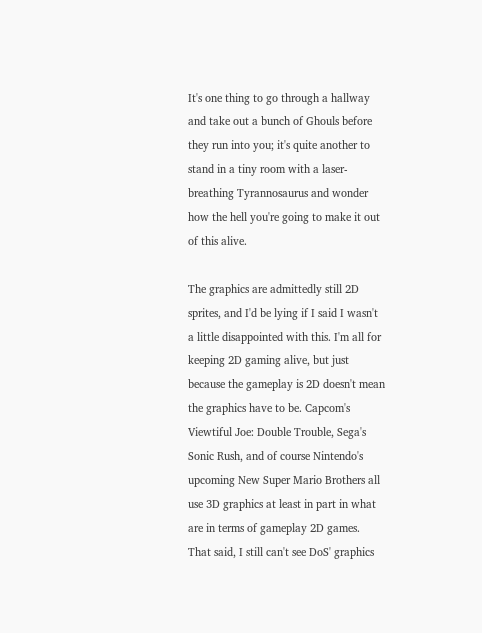It's one thing to go through a hallway and take out a bunch of Ghouls before they run into you; it's quite another to stand in a tiny room with a laser-breathing Tyrannosaurus and wonder how the hell you're going to make it out of this alive.

The graphics are admittedly still 2D sprites, and I'd be lying if I said I wasn't a little disappointed with this. I'm all for keeping 2D gaming alive, but just because the gameplay is 2D doesn't mean the graphics have to be. Capcom's Viewtiful Joe: Double Trouble, Sega's Sonic Rush, and of course Nintendo's upcoming New Super Mario Brothers all use 3D graphics at least in part in what are in terms of gameplay 2D games. That said, I still can't see DoS' graphics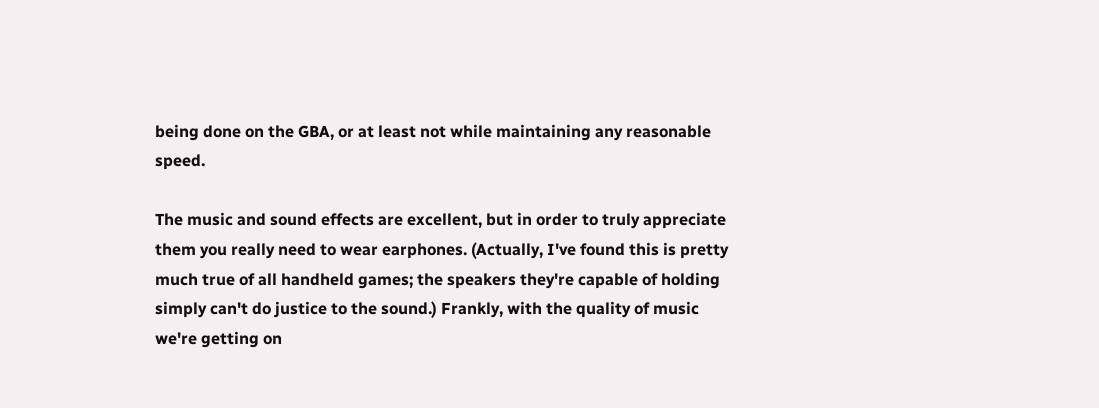being done on the GBA, or at least not while maintaining any reasonable speed.

The music and sound effects are excellent, but in order to truly appreciate them you really need to wear earphones. (Actually, I've found this is pretty much true of all handheld games; the speakers they're capable of holding simply can't do justice to the sound.) Frankly, with the quality of music we're getting on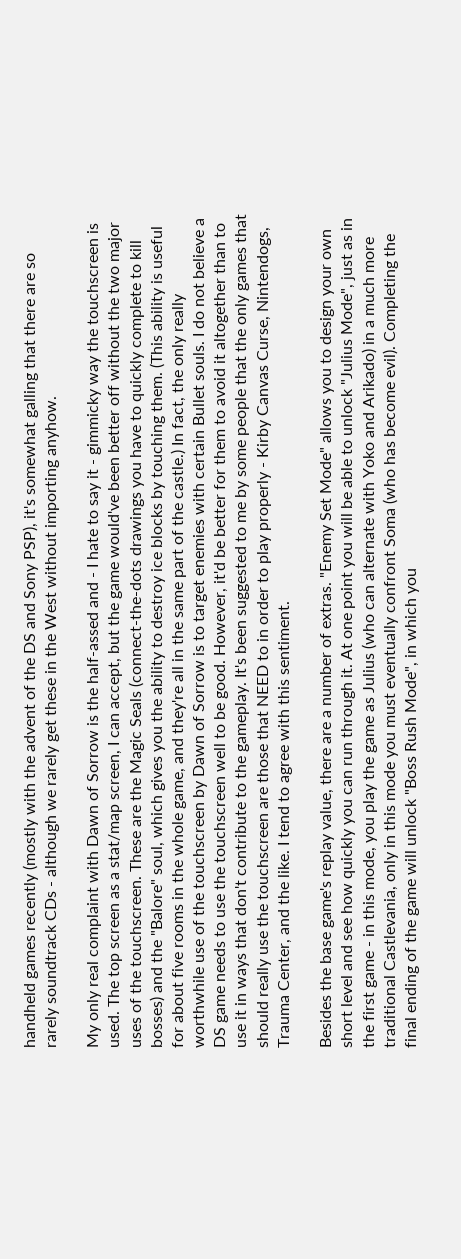handheld games recently (mostly with the advent of the DS and Sony PSP), it's somewhat galling that there are so rarely soundtrack CDs - although we rarely get these in the West without importing anyhow.

My only real complaint with Dawn of Sorrow is the half-assed and - I hate to say it - gimmicky way the touchscreen is used. The top screen as a stat/map screen, I can accept, but the game would've been better off without the two major uses of the touchscreen. These are the Magic Seals (connect-the-dots drawings you have to quickly complete to kill bosses) and the "Balore" soul, which gives you the ability to destroy ice blocks by touching them. (This ability is useful for about five rooms in the whole game, and they're all in the same part of the castle.) In fact, the only really worthwhile use of the touchscreen by Dawn of Sorrow is to target enemies with certain Bullet souls. I do not believe a DS game needs to use the touchscreen well to be good. However, it'd be better for them to avoid it altogether than to use it in ways that don't contribute to the gameplay. It's been suggested to me by some people that the only games that should really use the touchscreen are those that NEED to in order to play properly - Kirby Canvas Curse, Nintendogs, Trauma Center, and the like. I tend to agree with this sentiment.

Besides the base game's replay value, there are a number of extras. "Enemy Set Mode" allows you to design your own short level and see how quickly you can run through it. At one point you will be able to unlock "Julius Mode", just as in the first game - in this mode, you play the game as Julius (who can alternate with Yoko and Arikado) in a much more traditional Castlevania, only in this mode you must eventually confront Soma (who has become evil). Completing the final ending of the game will unlock "Boss Rush Mode", in which you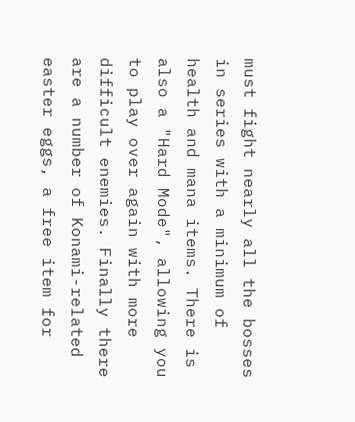must fight nearly all the bosses in series with a minimum of health and mana items. There is also a "Hard Mode", allowing you to play over again with more difficult enemies. Finally there are a number of Konami-related easter eggs, a free item for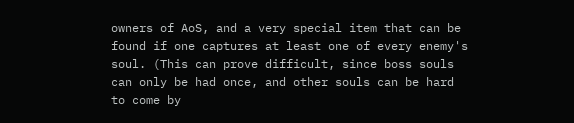owners of AoS, and a very special item that can be found if one captures at least one of every enemy's soul. (This can prove difficult, since boss souls can only be had once, and other souls can be hard to come by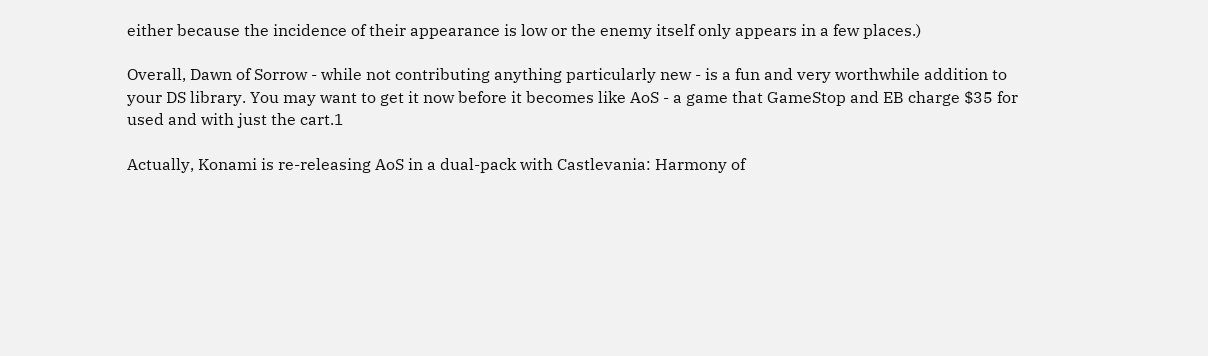either because the incidence of their appearance is low or the enemy itself only appears in a few places.)

Overall, Dawn of Sorrow - while not contributing anything particularly new - is a fun and very worthwhile addition to your DS library. You may want to get it now before it becomes like AoS - a game that GameStop and EB charge $35 for used and with just the cart.1

Actually, Konami is re-releasing AoS in a dual-pack with Castlevania: Harmony of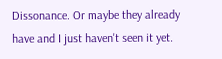Dissonance. Or maybe they already have and I just haven't seen it yet.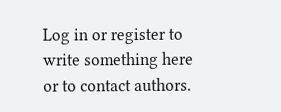Log in or register to write something here or to contact authors.